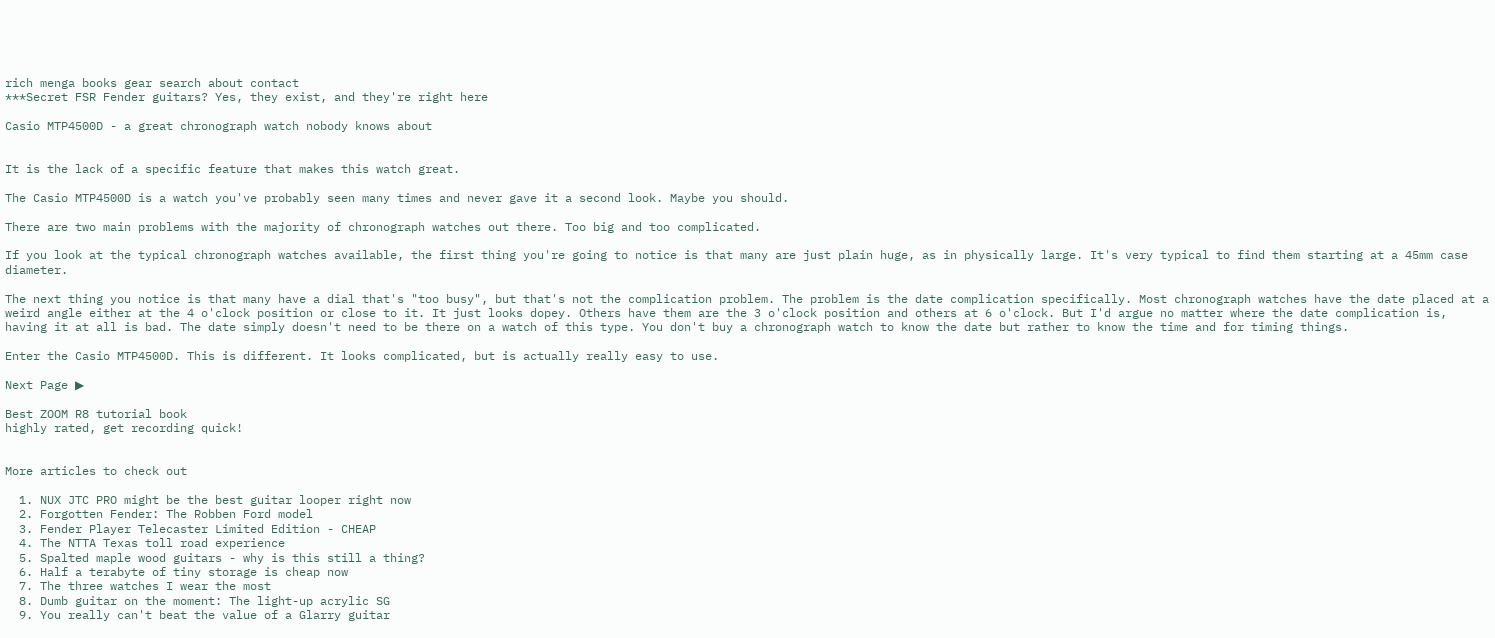rich menga books gear search about contact
***Secret FSR Fender guitars? Yes, they exist, and they're right here

Casio MTP4500D - a great chronograph watch nobody knows about


It is the lack of a specific feature that makes this watch great.

The Casio MTP4500D is a watch you've probably seen many times and never gave it a second look. Maybe you should.

There are two main problems with the majority of chronograph watches out there. Too big and too complicated.

If you look at the typical chronograph watches available, the first thing you're going to notice is that many are just plain huge, as in physically large. It's very typical to find them starting at a 45mm case diameter.

The next thing you notice is that many have a dial that's "too busy", but that's not the complication problem. The problem is the date complication specifically. Most chronograph watches have the date placed at a weird angle either at the 4 o'clock position or close to it. It just looks dopey. Others have them are the 3 o'clock position and others at 6 o'clock. But I'd argue no matter where the date complication is, having it at all is bad. The date simply doesn't need to be there on a watch of this type. You don't buy a chronograph watch to know the date but rather to know the time and for timing things.

Enter the Casio MTP4500D. This is different. It looks complicated, but is actually really easy to use.

Next Page ▶

Best ZOOM R8 tutorial book
highly rated, get recording quick!


More articles to check out

  1. NUX JTC PRO might be the best guitar looper right now
  2. Forgotten Fender: The Robben Ford model
  3. Fender Player Telecaster Limited Edition - CHEAP
  4. The NTTA Texas toll road experience
  5. Spalted maple wood guitars - why is this still a thing?
  6. Half a terabyte of tiny storage is cheap now
  7. The three watches I wear the most
  8. Dumb guitar on the moment: The light-up acrylic SG
  9. You really can't beat the value of a Glarry guitar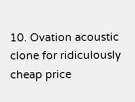10. Ovation acoustic clone for ridiculously cheap price